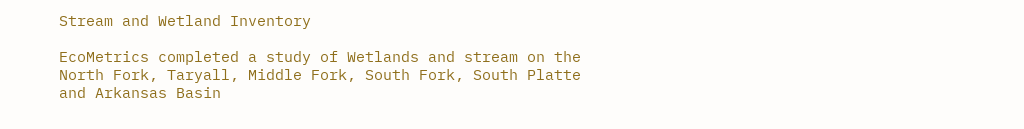Stream and Wetland Inventory

EcoMetrics completed a study of Wetlands and stream on the North Fork, Taryall, Middle Fork, South Fork, South Platte and Arkansas Basin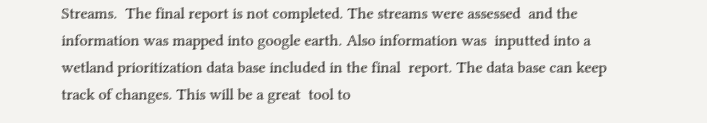Streams.  The final report is not completed. The streams were assessed  and the information was mapped into google earth. Also information was  inputted into a wetland prioritization data base included in the final  report. The data base can keep track of changes. This will be a great  tool to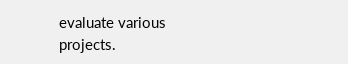evaluate various projects.